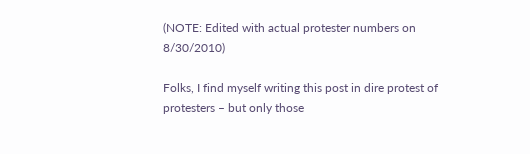(NOTE: Edited with actual protester numbers on 8/30/2010)

Folks, I find myself writing this post in dire protest of protesters – but only those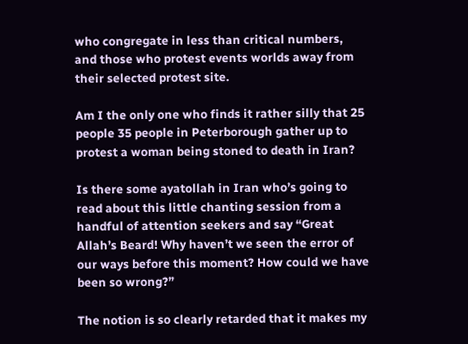who congregate in less than critical numbers, and those who protest events worlds away from their selected protest site.

Am I the only one who finds it rather silly that 25 people 35 people in Peterborough gather up to protest a woman being stoned to death in Iran?

Is there some ayatollah in Iran who’s going to read about this little chanting session from a handful of attention seekers and say “Great Allah’s Beard! Why haven’t we seen the error of our ways before this moment? How could we have been so wrong?”

The notion is so clearly retarded that it makes my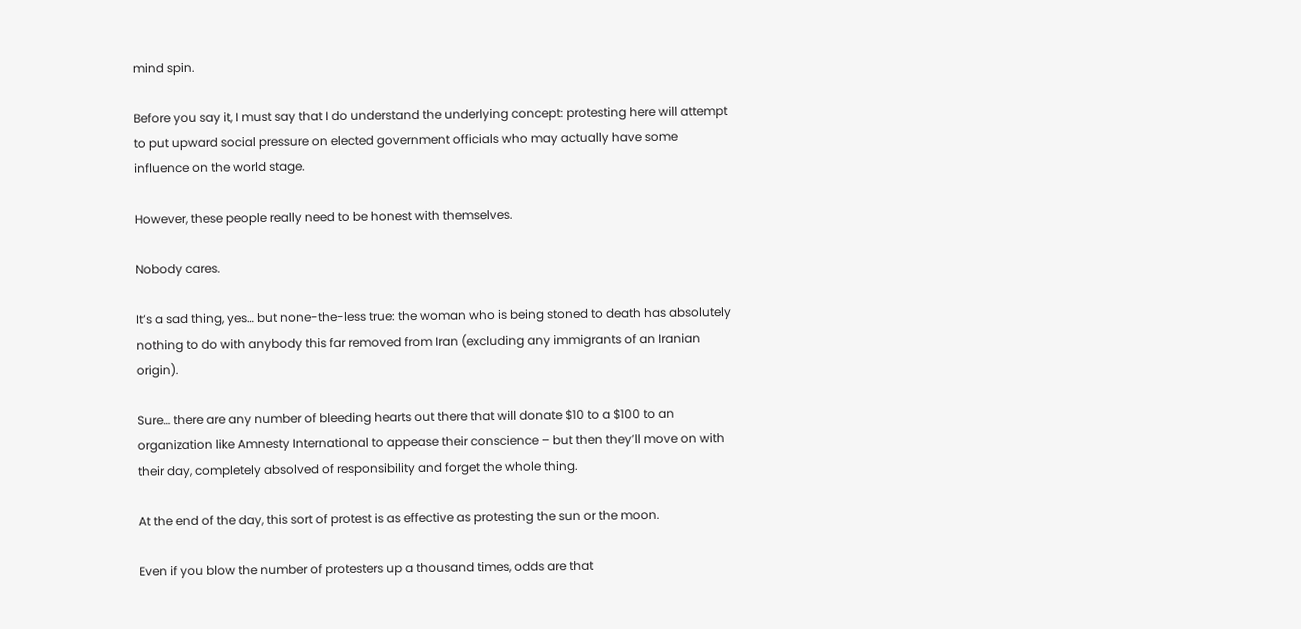mind spin.

Before you say it, I must say that I do understand the underlying concept: protesting here will attempt to put upward social pressure on elected government officials who may actually have some influence on the world stage.

However, these people really need to be honest with themselves.

Nobody cares.

It’s a sad thing, yes… but none-the-less true: the woman who is being stoned to death has absolutely nothing to do with anybody this far removed from Iran (excluding any immigrants of an Iranian origin).

Sure… there are any number of bleeding hearts out there that will donate $10 to a $100 to an organization like Amnesty International to appease their conscience – but then they’ll move on with their day, completely absolved of responsibility and forget the whole thing.

At the end of the day, this sort of protest is as effective as protesting the sun or the moon.

Even if you blow the number of protesters up a thousand times, odds are that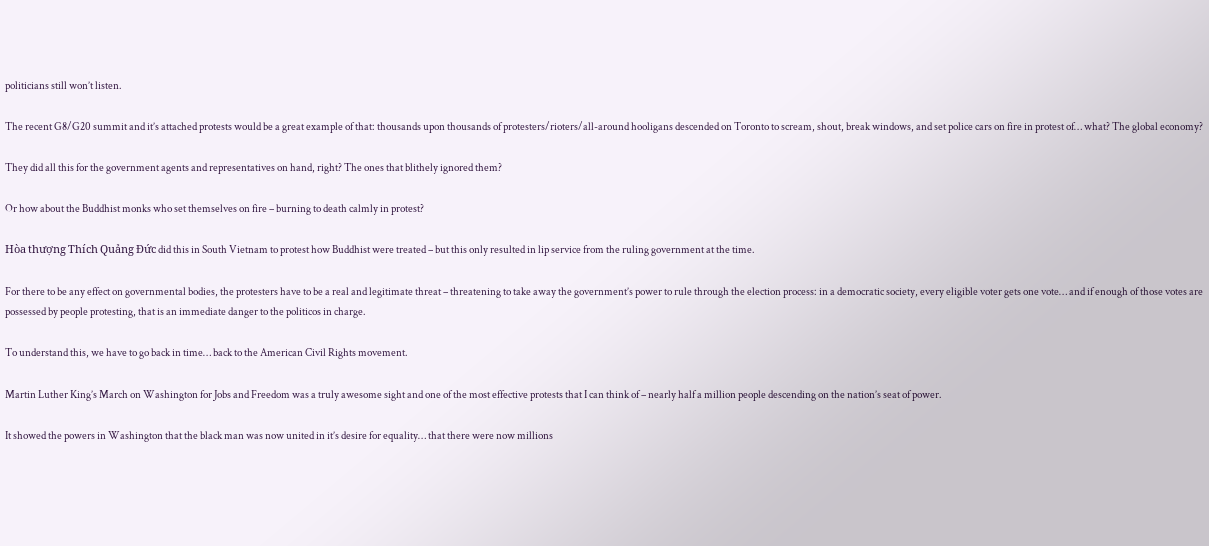politicians still won’t listen.

The recent G8/G20 summit and it’s attached protests would be a great example of that: thousands upon thousands of protesters/rioters/all-around hooligans descended on Toronto to scream, shout, break windows, and set police cars on fire in protest of… what? The global economy?

They did all this for the government agents and representatives on hand, right? The ones that blithely ignored them?

Or how about the Buddhist monks who set themselves on fire – burning to death calmly in protest?

Hòa thượng Thích Quảng Đức did this in South Vietnam to protest how Buddhist were treated – but this only resulted in lip service from the ruling government at the time.

For there to be any effect on governmental bodies, the protesters have to be a real and legitimate threat – threatening to take away the government’s power to rule through the election process: in a democratic society, every eligible voter gets one vote… and if enough of those votes are possessed by people protesting, that is an immediate danger to the politicos in charge.

To understand this, we have to go back in time… back to the American Civil Rights movement.

Martin Luther King’s March on Washington for Jobs and Freedom was a truly awesome sight and one of the most effective protests that I can think of – nearly half a million people descending on the nation’s seat of power.

It showed the powers in Washington that the black man was now united in it’s desire for equality… that there were now millions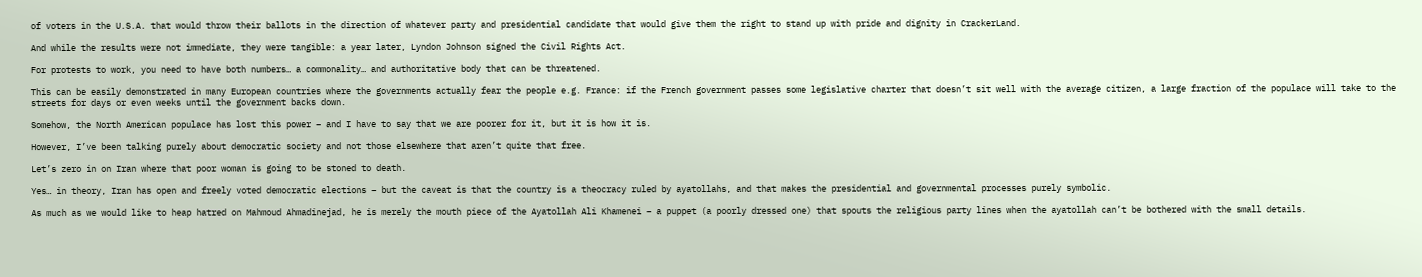of voters in the U.S.A. that would throw their ballots in the direction of whatever party and presidential candidate that would give them the right to stand up with pride and dignity in CrackerLand.

And while the results were not immediate, they were tangible: a year later, Lyndon Johnson signed the Civil Rights Act.

For protests to work, you need to have both numbers… a commonality… and authoritative body that can be threatened.

This can be easily demonstrated in many European countries where the governments actually fear the people e.g. France: if the French government passes some legislative charter that doesn’t sit well with the average citizen, a large fraction of the populace will take to the streets for days or even weeks until the government backs down.

Somehow, the North American populace has lost this power – and I have to say that we are poorer for it, but it is how it is.

However, I’ve been talking purely about democratic society and not those elsewhere that aren’t quite that free.

Let’s zero in on Iran where that poor woman is going to be stoned to death.

Yes… in theory, Iran has open and freely voted democratic elections – but the caveat is that the country is a theocracy ruled by ayatollahs, and that makes the presidential and governmental processes purely symbolic.

As much as we would like to heap hatred on Mahmoud Ahmadinejad, he is merely the mouth piece of the Ayatollah Ali Khamenei – a puppet (a poorly dressed one) that spouts the religious party lines when the ayatollah can’t be bothered with the small details.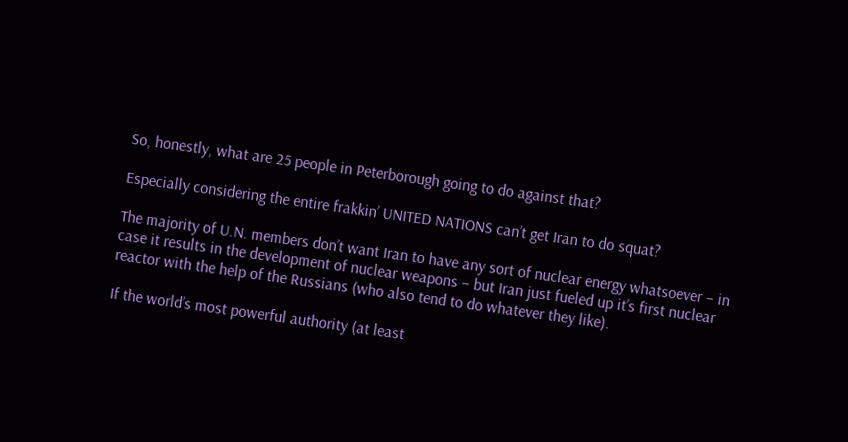So, honestly, what are 25 people in Peterborough going to do against that?

Especially considering the entire frakkin’ UNITED NATIONS can’t get Iran to do squat?

The majority of U.N. members don’t want Iran to have any sort of nuclear energy whatsoever – in case it results in the development of nuclear weapons – but Iran just fueled up it’s first nuclear reactor with the help of the Russians (who also tend to do whatever they like).

If the world’s most powerful authority (at least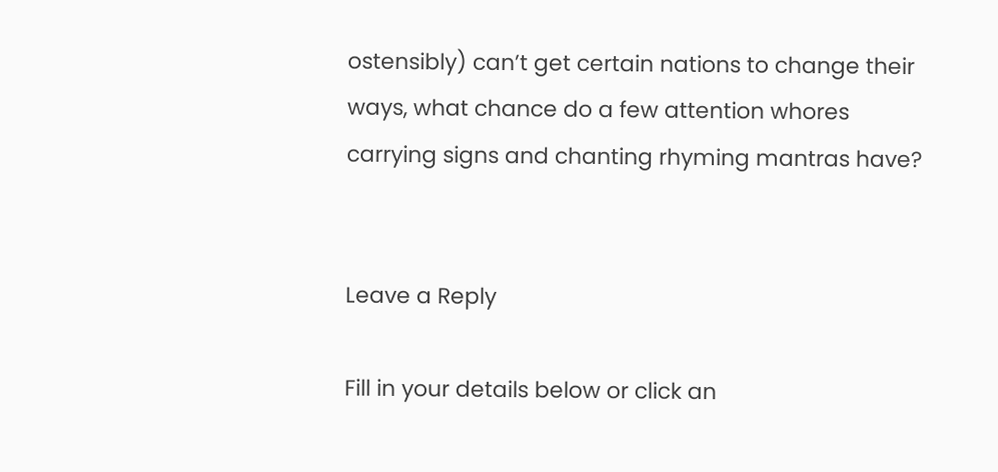ostensibly) can’t get certain nations to change their ways, what chance do a few attention whores carrying signs and chanting rhyming mantras have?


Leave a Reply

Fill in your details below or click an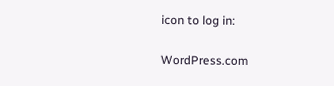icon to log in:

WordPress.com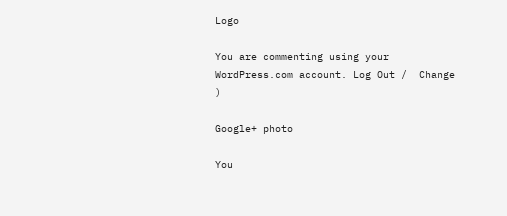Logo

You are commenting using your WordPress.com account. Log Out /  Change )

Google+ photo

You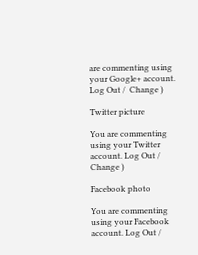are commenting using your Google+ account. Log Out /  Change )

Twitter picture

You are commenting using your Twitter account. Log Out /  Change )

Facebook photo

You are commenting using your Facebook account. Log Out /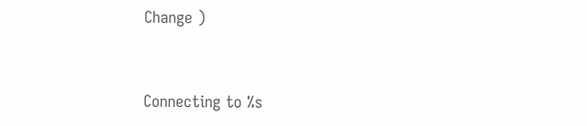Change )


Connecting to %s